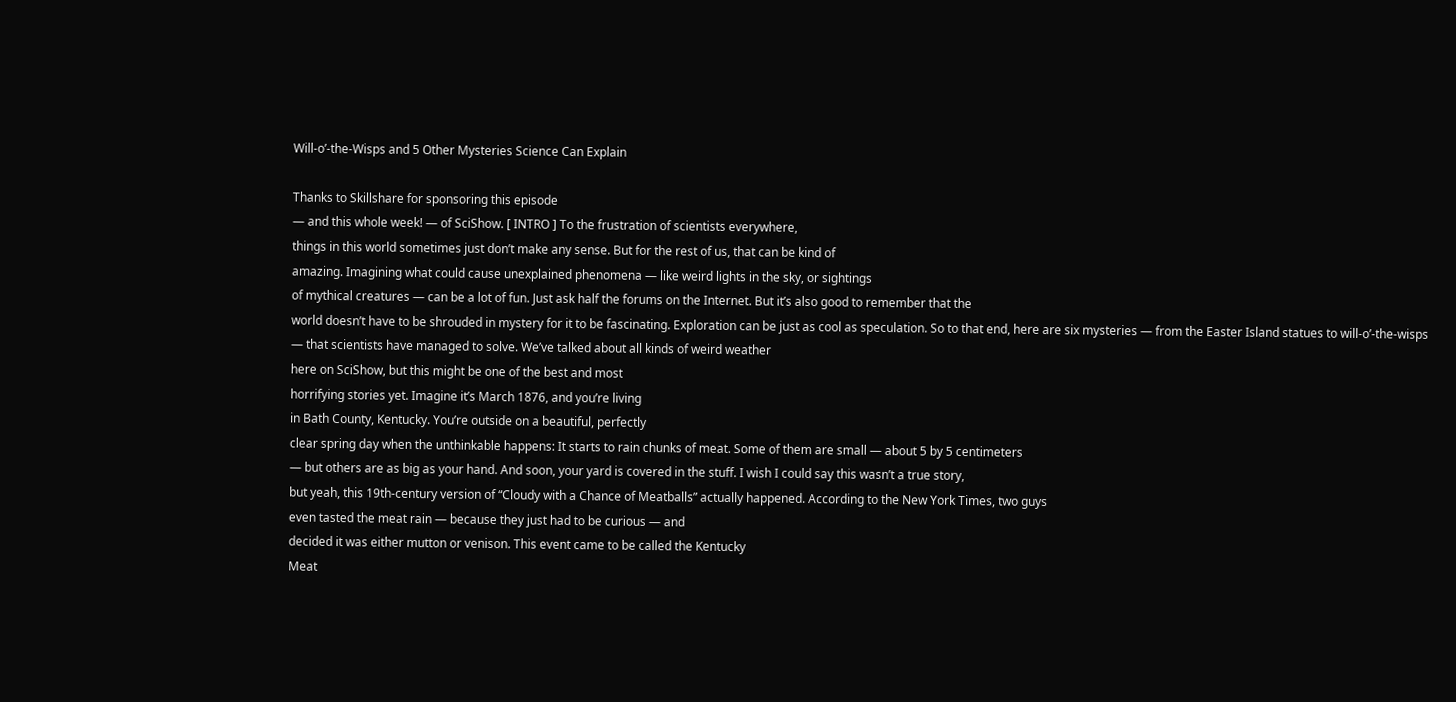Will-o’-the-Wisps and 5 Other Mysteries Science Can Explain

Thanks to Skillshare for sponsoring this episode
— and this whole week! — of SciShow. [ INTRO ] To the frustration of scientists everywhere,
things in this world sometimes just don’t make any sense. But for the rest of us, that can be kind of
amazing. Imagining what could cause unexplained phenomena — like weird lights in the sky, or sightings
of mythical creatures — can be a lot of fun. Just ask half the forums on the Internet. But it’s also good to remember that the
world doesn’t have to be shrouded in mystery for it to be fascinating. Exploration can be just as cool as speculation. So to that end, here are six mysteries — from the Easter Island statues to will-o’-the-wisps
— that scientists have managed to solve. We’ve talked about all kinds of weird weather
here on SciShow, but this might be one of the best and most
horrifying stories yet. Imagine it’s March 1876, and you’re living
in Bath County, Kentucky. You’re outside on a beautiful, perfectly
clear spring day when the unthinkable happens: It starts to rain chunks of meat. Some of them are small — about 5 by 5 centimeters
— but others are as big as your hand. And soon, your yard is covered in the stuff. I wish I could say this wasn’t a true story,
but yeah, this 19th-century version of “Cloudy with a Chance of Meatballs” actually happened. According to the New York Times, two guys
even tasted the meat rain — because they just had to be curious — and
decided it was either mutton or venison. This event came to be called the Kentucky
Meat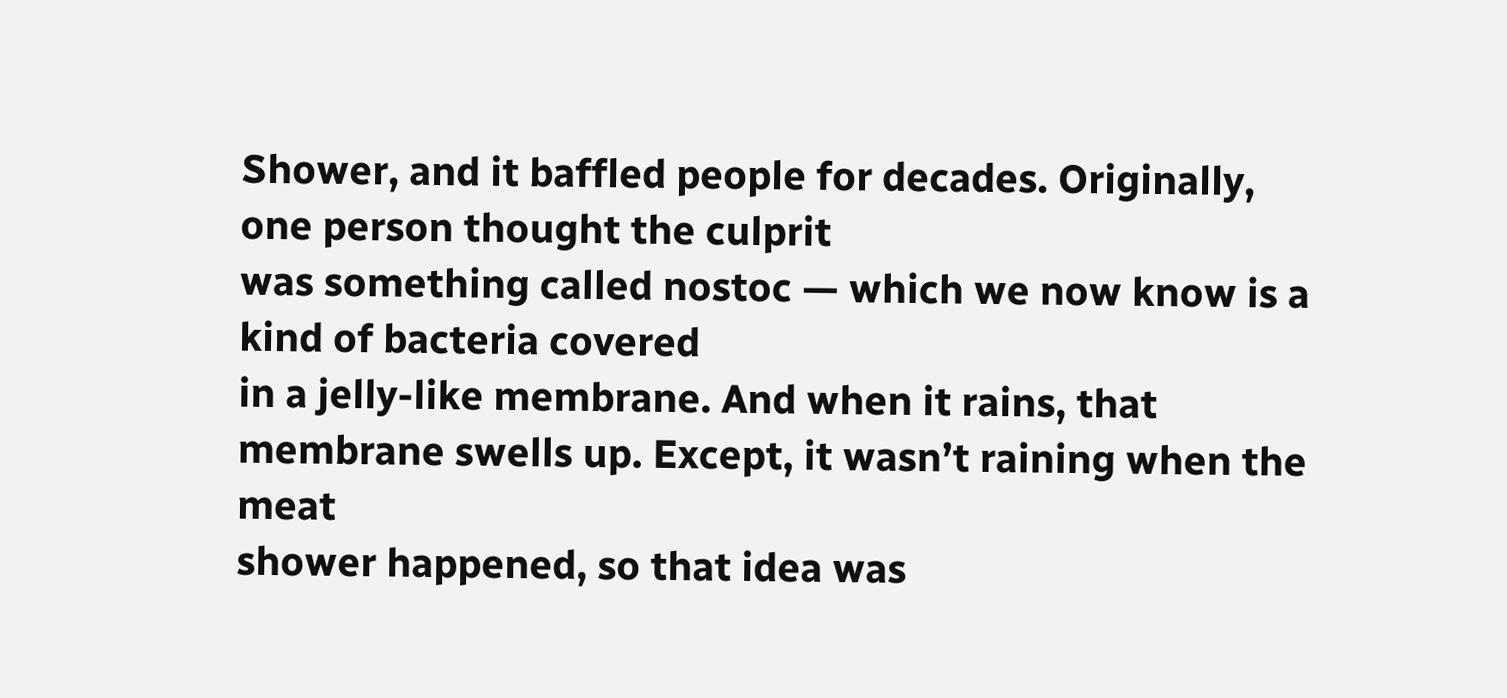Shower, and it baffled people for decades. Originally, one person thought the culprit
was something called nostoc — which we now know is a kind of bacteria covered
in a jelly-like membrane. And when it rains, that membrane swells up. Except, it wasn’t raining when the meat
shower happened, so that idea was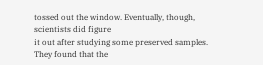tossed out the window. Eventually, though, scientists did figure
it out after studying some preserved samples. They found that the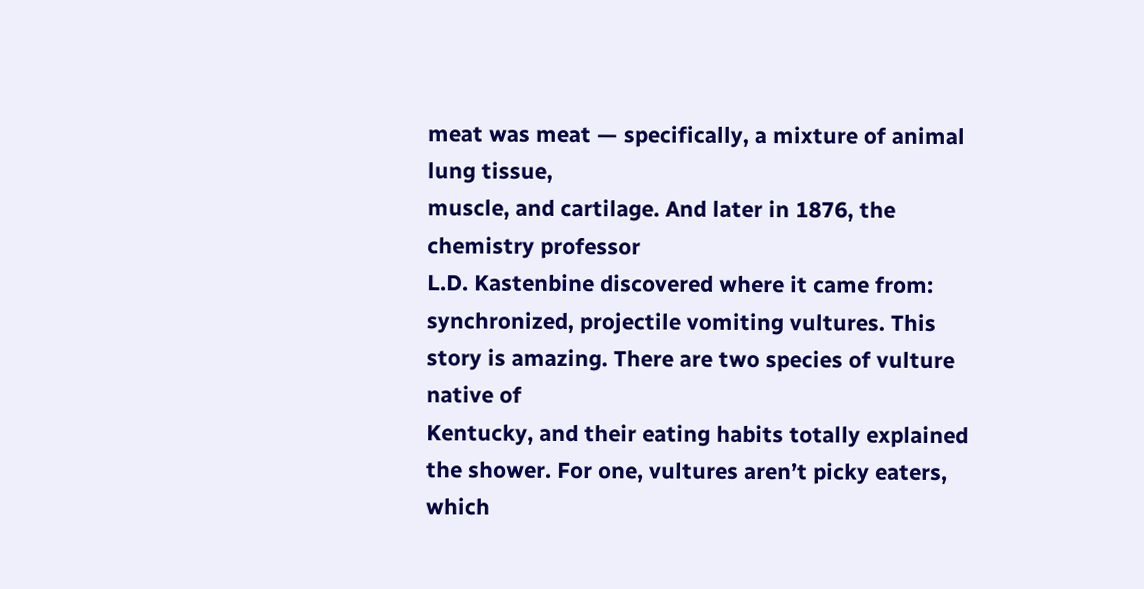meat was meat — specifically, a mixture of animal lung tissue,
muscle, and cartilage. And later in 1876, the chemistry professor
L.D. Kastenbine discovered where it came from: synchronized, projectile vomiting vultures. This story is amazing. There are two species of vulture native of
Kentucky, and their eating habits totally explained the shower. For one, vultures aren’t picky eaters, which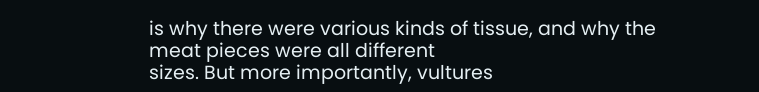is why there were various kinds of tissue, and why the meat pieces were all different
sizes. But more importantly, vultures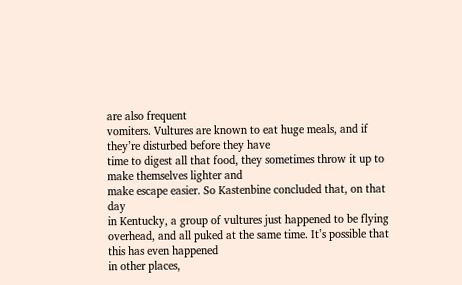are also frequent
vomiters. Vultures are known to eat huge meals, and if they’re disturbed before they have
time to digest all that food, they sometimes throw it up to make themselves lighter and
make escape easier. So Kastenbine concluded that, on that day
in Kentucky, a group of vultures just happened to be flying
overhead, and all puked at the same time. It’s possible that this has even happened
in other places,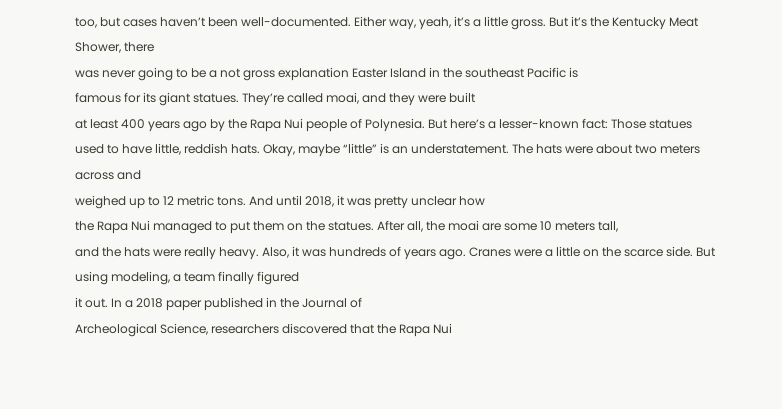too, but cases haven’t been well-documented. Either way, yeah, it’s a little gross. But it’s the Kentucky Meat Shower, there
was never going to be a not gross explanation Easter Island in the southeast Pacific is
famous for its giant statues. They’re called moai, and they were built
at least 400 years ago by the Rapa Nui people of Polynesia. But here’s a lesser-known fact: Those statues
used to have little, reddish hats. Okay, maybe “little” is an understatement. The hats were about two meters across and
weighed up to 12 metric tons. And until 2018, it was pretty unclear how
the Rapa Nui managed to put them on the statues. After all, the moai are some 10 meters tall,
and the hats were really heavy. Also, it was hundreds of years ago. Cranes were a little on the scarce side. But using modeling, a team finally figured
it out. In a 2018 paper published in the Journal of
Archeological Science, researchers discovered that the Rapa Nui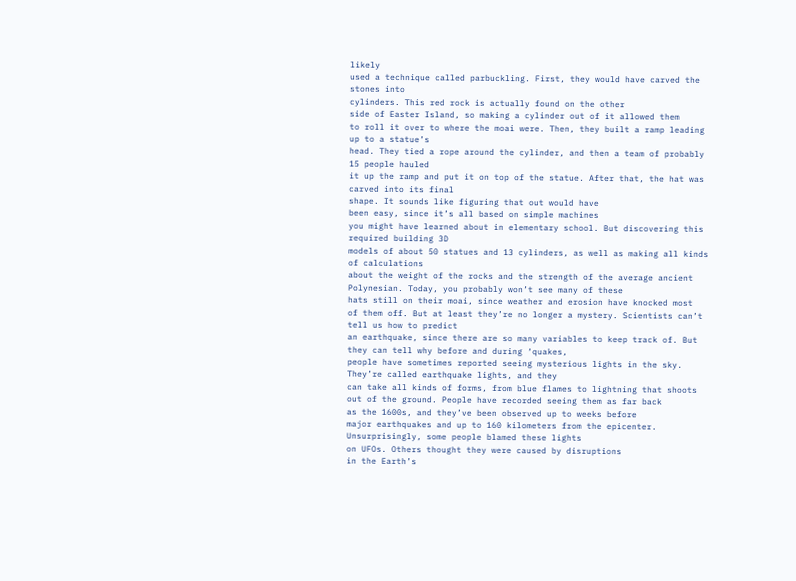likely
used a technique called parbuckling. First, they would have carved the stones into
cylinders. This red rock is actually found on the other
side of Easter Island, so making a cylinder out of it allowed them
to roll it over to where the moai were. Then, they built a ramp leading up to a statue’s
head. They tied a rope around the cylinder, and then a team of probably 15 people hauled
it up the ramp and put it on top of the statue. After that, the hat was carved into its final
shape. It sounds like figuring that out would have
been easy, since it’s all based on simple machines
you might have learned about in elementary school. But discovering this required building 3D
models of about 50 statues and 13 cylinders, as well as making all kinds of calculations
about the weight of the rocks and the strength of the average ancient Polynesian. Today, you probably won’t see many of these
hats still on their moai, since weather and erosion have knocked most
of them off. But at least they’re no longer a mystery. Scientists can’t tell us how to predict
an earthquake, since there are so many variables to keep track of. But they can tell why before and during ‘quakes,
people have sometimes reported seeing mysterious lights in the sky. They’re called earthquake lights, and they
can take all kinds of forms, from blue flames to lightning that shoots
out of the ground. People have recorded seeing them as far back
as the 1600s, and they’ve been observed up to weeks before
major earthquakes and up to 160 kilometers from the epicenter. Unsurprisingly, some people blamed these lights
on UFOs. Others thought they were caused by disruptions
in the Earth’s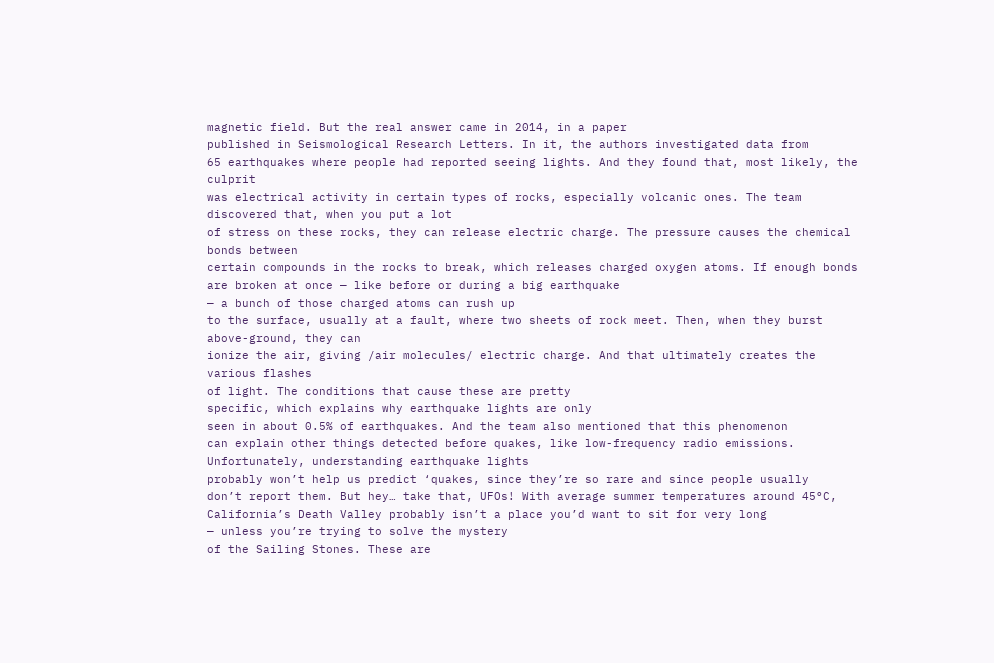magnetic field. But the real answer came in 2014, in a paper
published in Seismological Research Letters. In it, the authors investigated data from
65 earthquakes where people had reported seeing lights. And they found that, most likely, the culprit
was electrical activity in certain types of rocks, especially volcanic ones. The team discovered that, when you put a lot
of stress on these rocks, they can release electric charge. The pressure causes the chemical bonds between
certain compounds in the rocks to break, which releases charged oxygen atoms. If enough bonds are broken at once — like before or during a big earthquake
— a bunch of those charged atoms can rush up
to the surface, usually at a fault, where two sheets of rock meet. Then, when they burst above-ground, they can
ionize the air, giving /air molecules/ electric charge. And that ultimately creates the various flashes
of light. The conditions that cause these are pretty
specific, which explains why earthquake lights are only
seen in about 0.5% of earthquakes. And the team also mentioned that this phenomenon
can explain other things detected before quakes, like low-frequency radio emissions. Unfortunately, understanding earthquake lights
probably won’t help us predict ‘quakes, since they’re so rare and since people usually
don’t report them. But hey… take that, UFOs! With average summer temperatures around 45°C,
California’s Death Valley probably isn’t a place you’d want to sit for very long
— unless you’re trying to solve the mystery
of the Sailing Stones. These are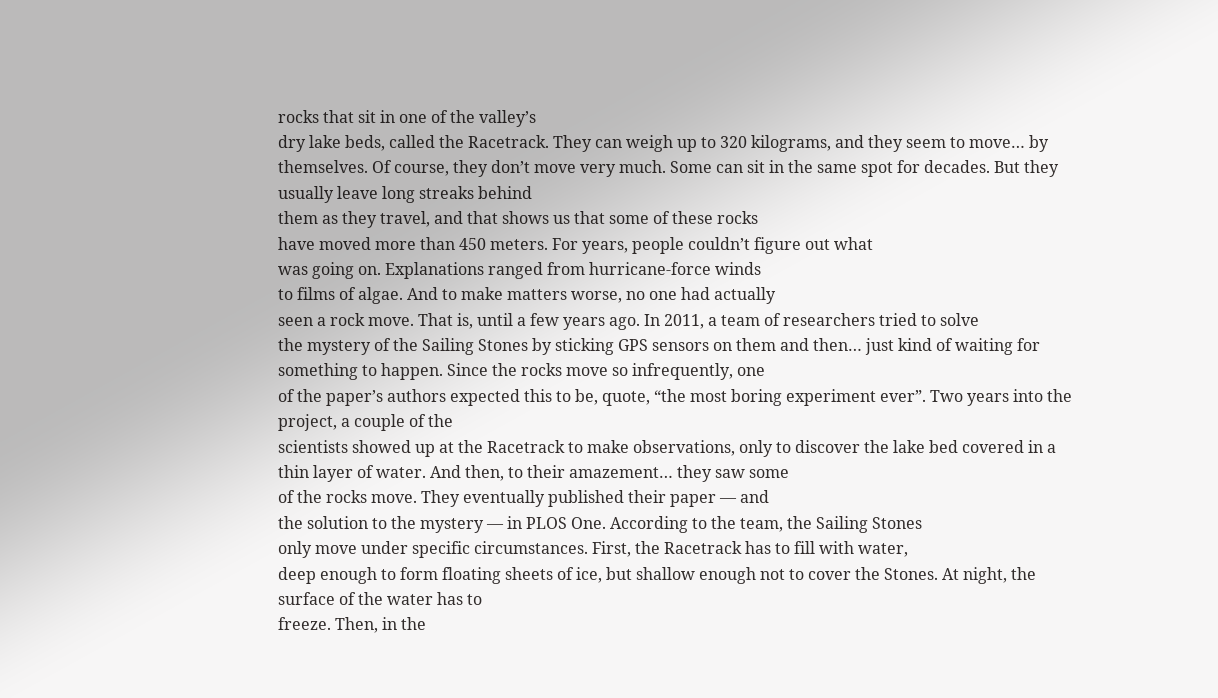rocks that sit in one of the valley’s
dry lake beds, called the Racetrack. They can weigh up to 320 kilograms, and they seem to move… by themselves. Of course, they don’t move very much. Some can sit in the same spot for decades. But they usually leave long streaks behind
them as they travel, and that shows us that some of these rocks
have moved more than 450 meters. For years, people couldn’t figure out what
was going on. Explanations ranged from hurricane-force winds
to films of algae. And to make matters worse, no one had actually
seen a rock move. That is, until a few years ago. In 2011, a team of researchers tried to solve
the mystery of the Sailing Stones by sticking GPS sensors on them and then… just kind of waiting for something to happen. Since the rocks move so infrequently, one
of the paper’s authors expected this to be, quote, “the most boring experiment ever”. Two years into the project, a couple of the
scientists showed up at the Racetrack to make observations, only to discover the lake bed covered in a
thin layer of water. And then, to their amazement… they saw some
of the rocks move. They eventually published their paper — and
the solution to the mystery — in PLOS One. According to the team, the Sailing Stones
only move under specific circumstances. First, the Racetrack has to fill with water,
deep enough to form floating sheets of ice, but shallow enough not to cover the Stones. At night, the surface of the water has to
freeze. Then, in the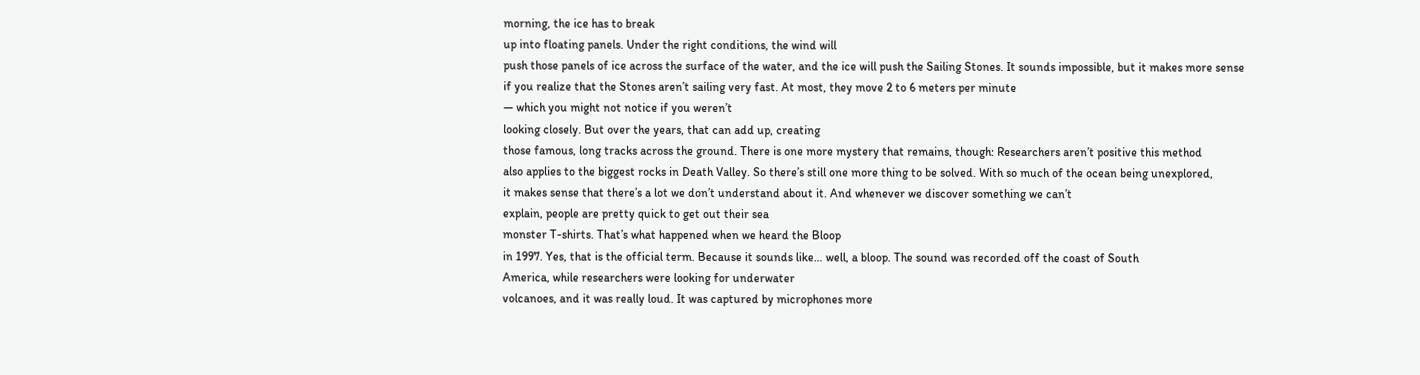morning, the ice has to break
up into floating panels. Under the right conditions, the wind will
push those panels of ice across the surface of the water, and the ice will push the Sailing Stones. It sounds impossible, but it makes more sense
if you realize that the Stones aren’t sailing very fast. At most, they move 2 to 6 meters per minute
— which you might not notice if you weren’t
looking closely. But over the years, that can add up, creating
those famous, long tracks across the ground. There is one more mystery that remains, though: Researchers aren’t positive this method
also applies to the biggest rocks in Death Valley. So there’s still one more thing to be solved. With so much of the ocean being unexplored,
it makes sense that there’s a lot we don’t understand about it. And whenever we discover something we can’t
explain, people are pretty quick to get out their sea
monster T-shirts. That’s what happened when we heard the Bloop
in 1997. Yes, that is the official term. Because it sounds like… well, a bloop. The sound was recorded off the coast of South
America, while researchers were looking for underwater
volcanoes, and it was really loud. It was captured by microphones more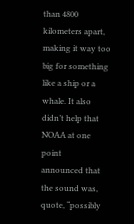than 4800
kilometers apart, making it way too big for something like a ship or a whale. It also didn’t help that NOAA at one point
announced that the sound was, quote, “possibly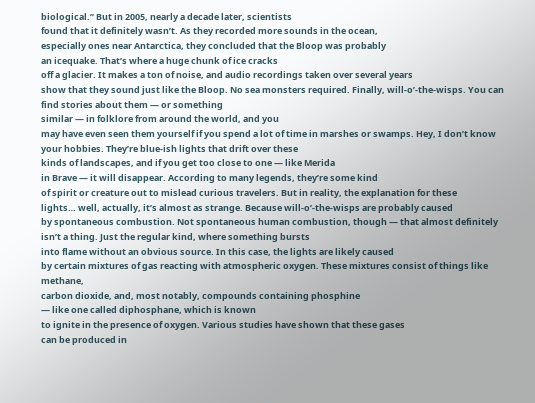biological.” But in 2005, nearly a decade later, scientists
found that it definitely wasn’t. As they recorded more sounds in the ocean,
especially ones near Antarctica, they concluded that the Bloop was probably
an icequake. That’s where a huge chunk of ice cracks
off a glacier. It makes a ton of noise, and audio recordings taken over several years
show that they sound just like the Bloop. No sea monsters required. Finally, will-o’-the-wisps. You can find stories about them — or something
similar — in folklore from around the world, and you
may have even seen them yourself if you spend a lot of time in marshes or swamps. Hey, I don’t know your hobbies. They’re blue-ish lights that drift over these
kinds of landscapes, and if you get too close to one — like Merida
in Brave — it will disappear. According to many legends, they’re some kind
of spirit or creature out to mislead curious travelers. But in reality, the explanation for these
lights… well, actually, it’s almost as strange. Because will-o’-the-wisps are probably caused
by spontaneous combustion. Not spontaneous human combustion, though — that almost definitely isn’t a thing. Just the regular kind, where something bursts
into flame without an obvious source. In this case, the lights are likely caused
by certain mixtures of gas reacting with atmospheric oxygen. These mixtures consist of things like methane,
carbon dioxide, and, most notably, compounds containing phosphine
— like one called diphosphane, which is known
to ignite in the presence of oxygen. Various studies have shown that these gases
can be produced in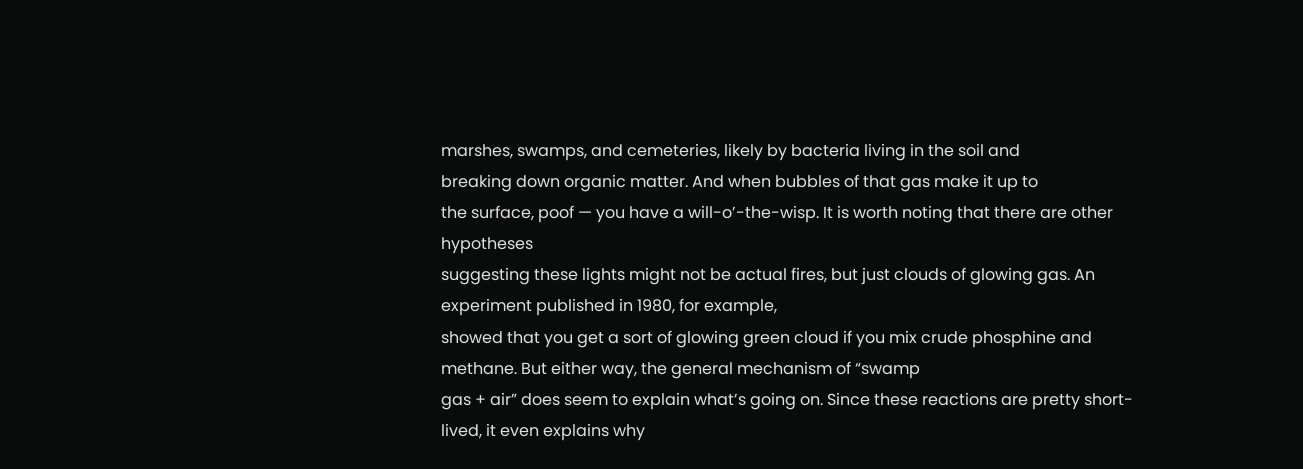marshes, swamps, and cemeteries, likely by bacteria living in the soil and
breaking down organic matter. And when bubbles of that gas make it up to
the surface, poof — you have a will-o’-the-wisp. It is worth noting that there are other hypotheses
suggesting these lights might not be actual fires, but just clouds of glowing gas. An experiment published in 1980, for example,
showed that you get a sort of glowing green cloud if you mix crude phosphine and methane. But either way, the general mechanism of “swamp
gas + air” does seem to explain what’s going on. Since these reactions are pretty short-lived, it even explains why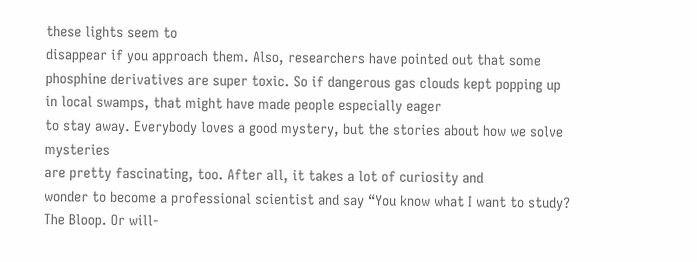these lights seem to
disappear if you approach them. Also, researchers have pointed out that some
phosphine derivatives are super toxic. So if dangerous gas clouds kept popping up
in local swamps, that might have made people especially eager
to stay away. Everybody loves a good mystery, but the stories about how we solve mysteries
are pretty fascinating, too. After all, it takes a lot of curiosity and
wonder to become a professional scientist and say “You know what I want to study? The Bloop. Or will-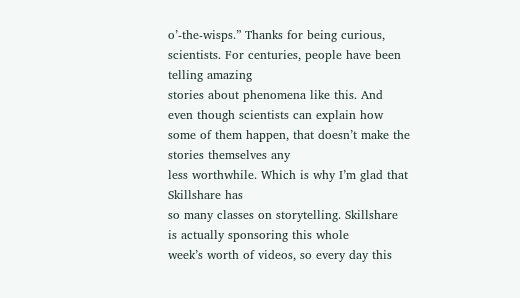o’-the-wisps.” Thanks for being curious, scientists. For centuries, people have been telling amazing
stories about phenomena like this. And even though scientists can explain how
some of them happen, that doesn’t make the stories themselves any
less worthwhile. Which is why I’m glad that Skillshare has
so many classes on storytelling. Skillshare is actually sponsoring this whole
week’s worth of videos, so every day this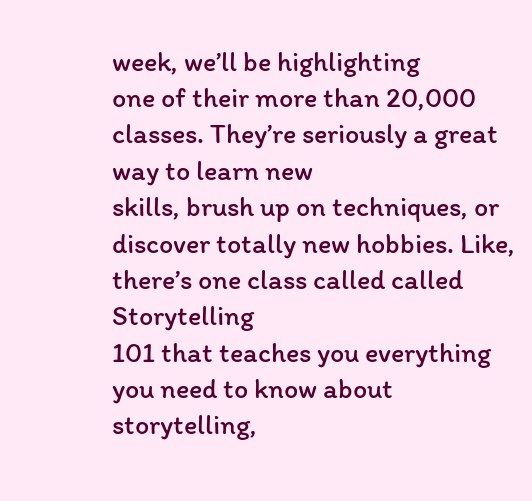week, we’ll be highlighting
one of their more than 20,000 classes. They’re seriously a great way to learn new
skills, brush up on techniques, or discover totally new hobbies. Like, there’s one class called called Storytelling
101 that teaches you everything you need to know about storytelling,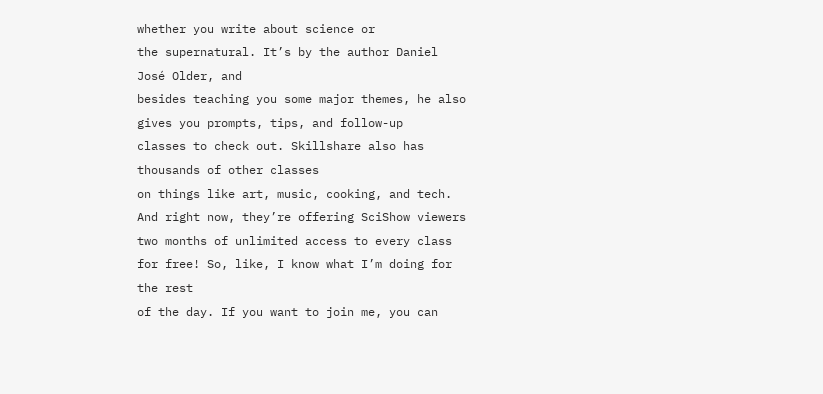whether you write about science or
the supernatural. It’s by the author Daniel José Older, and
besides teaching you some major themes, he also gives you prompts, tips, and follow-up
classes to check out. Skillshare also has thousands of other classes
on things like art, music, cooking, and tech. And right now, they’re offering SciShow viewers
two months of unlimited access to every class for free! So, like, I know what I’m doing for the rest
of the day. If you want to join me, you can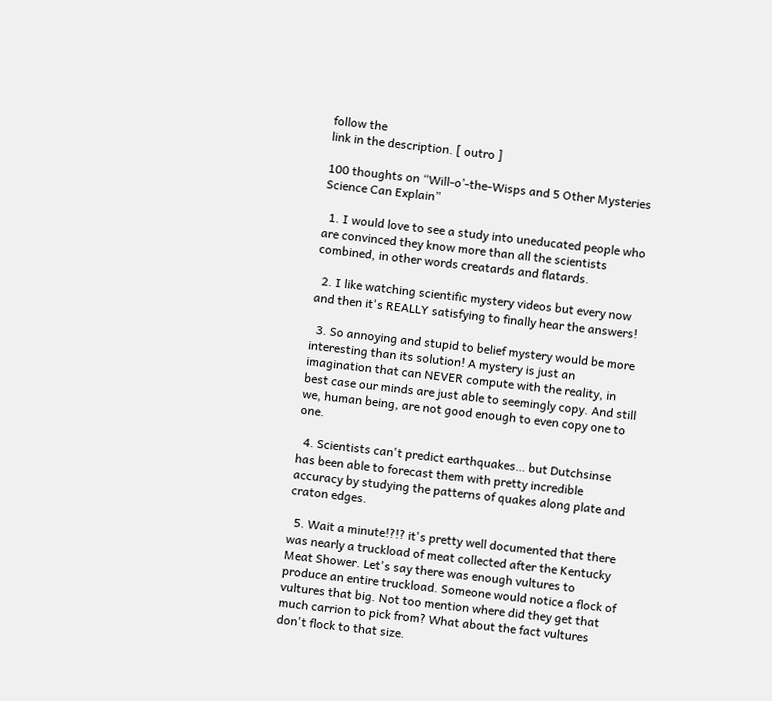follow the
link in the description. [ outro ]

100 thoughts on “Will-o’-the-Wisps and 5 Other Mysteries Science Can Explain”

  1. I would love to see a study into uneducated people who are convinced they know more than all the scientists combined, in other words creatards and flatards.

  2. I like watching scientific mystery videos but every now and then it's REALLY satisfying to finally hear the answers!

  3. So annoying and stupid to belief mystery would be more interesting than its solution! A mystery is just an imagination that can NEVER compute with the reality, in best case our minds are just able to seemingly copy. And still we, human being, are not good enough to even copy one to one.

  4. Scientists can't predict earthquakes… but Dutchsinse has been able to forecast them with pretty incredible accuracy by studying the patterns of quakes along plate and craton edges.

  5. Wait a minute!?!? it's pretty well documented that there was nearly a truckload of meat collected after the Kentucky Meat Shower. Let's say there was enough vultures to produce an entire truckload. Someone would notice a flock of vultures that big. Not too mention where did they get that much carrion to pick from? What about the fact vultures don't flock to that size.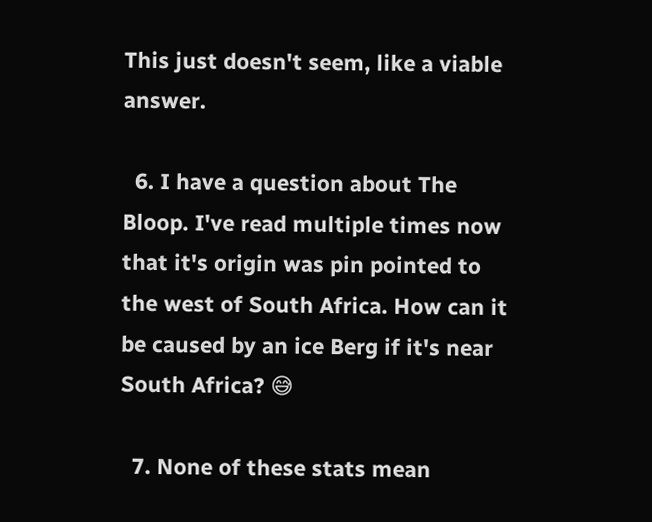This just doesn't seem, like a viable answer.

  6. I have a question about The Bloop. I've read multiple times now that it's origin was pin pointed to the west of South Africa. How can it be caused by an ice Berg if it's near South Africa? 😅

  7. None of these stats mean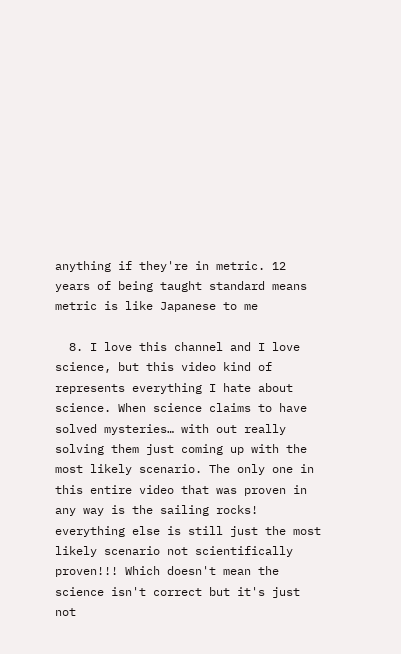anything if they're in metric. 12 years of being taught standard means metric is like Japanese to me

  8. I love this channel and I love science, but this video kind of represents everything I hate about science. When science claims to have solved mysteries… with out really solving them just coming up with the most likely scenario. The only one in this entire video that was proven in any way is the sailing rocks! everything else is still just the most likely scenario not scientifically proven!!! Which doesn't mean the science isn't correct but it's just not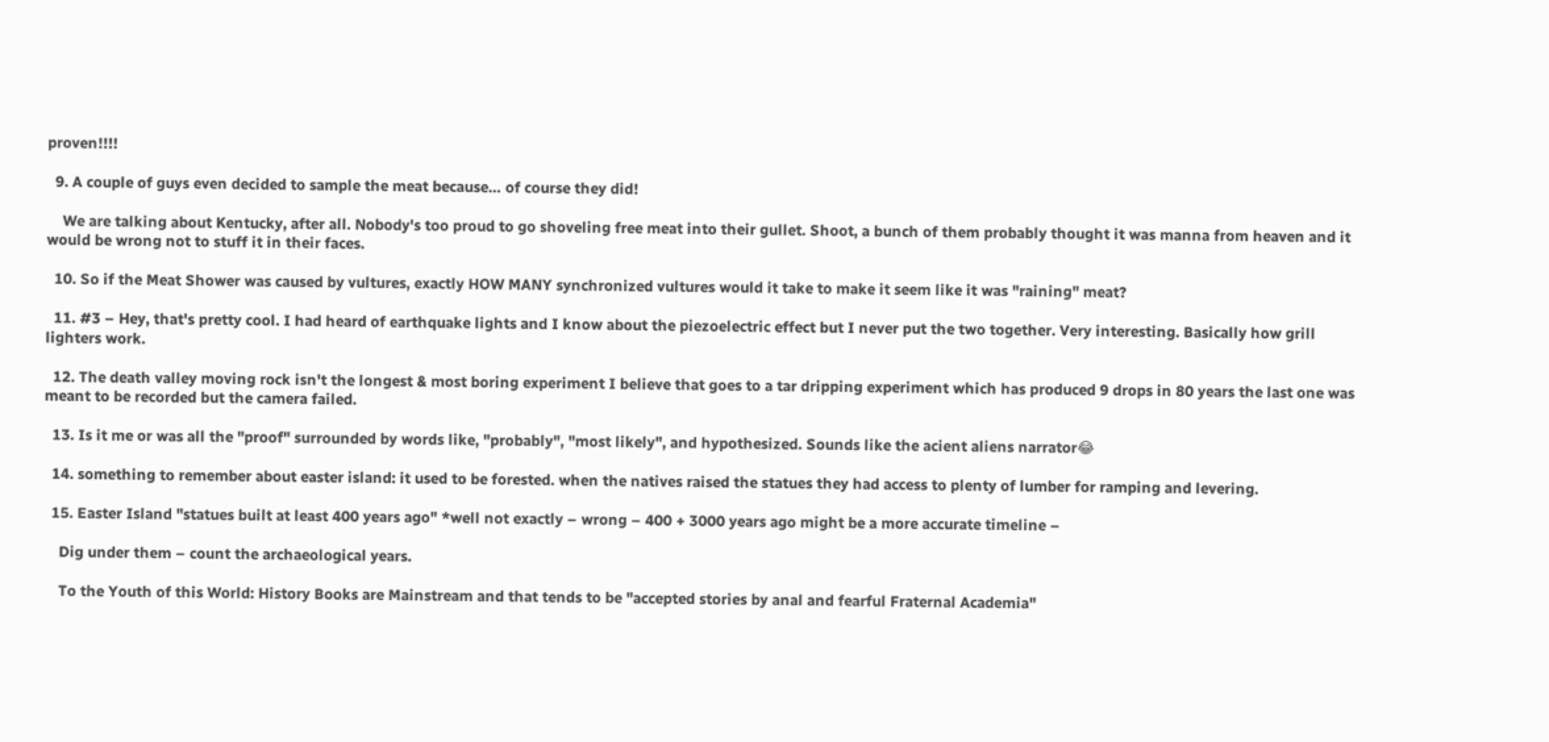proven!!!!

  9. A couple of guys even decided to sample the meat because… of course they did!

    We are talking about Kentucky, after all. Nobody's too proud to go shoveling free meat into their gullet. Shoot, a bunch of them probably thought it was manna from heaven and it would be wrong not to stuff it in their faces.

  10. So if the Meat Shower was caused by vultures, exactly HOW MANY synchronized vultures would it take to make it seem like it was "raining" meat?

  11. #3 – Hey, that's pretty cool. I had heard of earthquake lights and I know about the piezoelectric effect but I never put the two together. Very interesting. Basically how grill lighters work.

  12. The death valley moving rock isn't the longest & most boring experiment I believe that goes to a tar dripping experiment which has produced 9 drops in 80 years the last one was meant to be recorded but the camera failed.

  13. Is it me or was all the "proof" surrounded by words like, "probably", "most likely", and hypothesized. Sounds like the acient aliens narrator😂

  14. something to remember about easter island: it used to be forested. when the natives raised the statues they had access to plenty of lumber for ramping and levering.

  15. Easter Island "statues built at least 400 years ago" *well not exactly – wrong – 400 + 3000 years ago might be a more accurate timeline –

    Dig under them – count the archaeological years.

    To the Youth of this World: History Books are Mainstream and that tends to be "accepted stories by anal and fearful Fraternal Academia"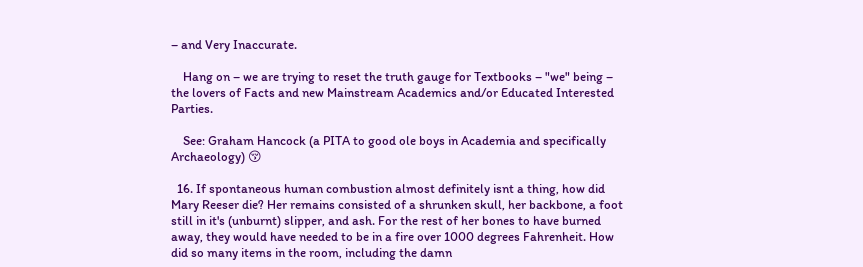– and Very Inaccurate.

    Hang on – we are trying to reset the truth gauge for Textbooks – "we" being – the lovers of Facts and new Mainstream Academics and/or Educated Interested Parties.

    See: Graham Hancock (a PITA to good ole boys in Academia and specifically Archaeology) 😚

  16. If spontaneous human combustion almost definitely isnt a thing, how did Mary Reeser die? Her remains consisted of a shrunken skull, her backbone, a foot still in it's (unburnt) slipper, and ash. For the rest of her bones to have burned away, they would have needed to be in a fire over 1000 degrees Fahrenheit. How did so many items in the room, including the damn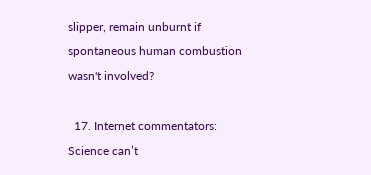slipper, remain unburnt if spontaneous human combustion wasn't involved?

  17. Internet commentators: Science can’t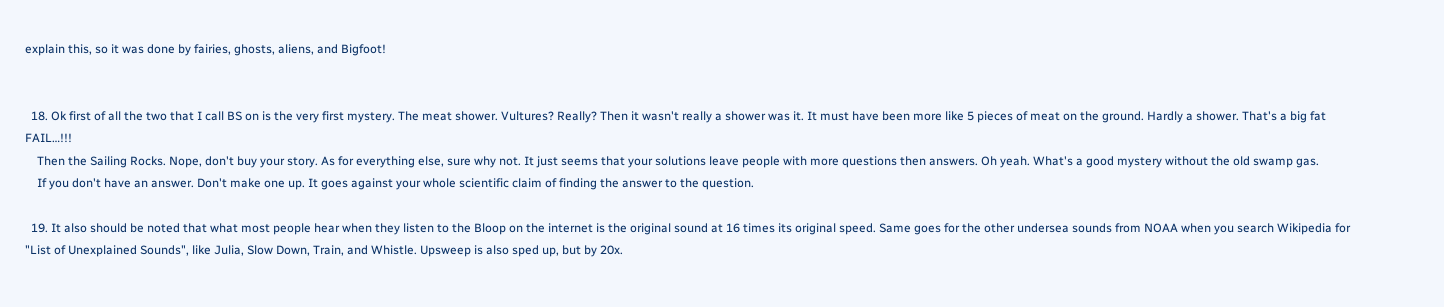explain this, so it was done by fairies, ghosts, aliens, and Bigfoot!


  18. Ok first of all the two that I call BS on is the very first mystery. The meat shower. Vultures? Really? Then it wasn't really a shower was it. It must have been more like 5 pieces of meat on the ground. Hardly a shower. That's a big fat FAIL…!!!
    Then the Sailing Rocks. Nope, don't buy your story. As for everything else, sure why not. It just seems that your solutions leave people with more questions then answers. Oh yeah. What's a good mystery without the old swamp gas.
    If you don't have an answer. Don't make one up. It goes against your whole scientific claim of finding the answer to the question.

  19. It also should be noted that what most people hear when they listen to the Bloop on the internet is the original sound at 16 times its original speed. Same goes for the other undersea sounds from NOAA when you search Wikipedia for "List of Unexplained Sounds", like Julia, Slow Down, Train, and Whistle. Upsweep is also sped up, but by 20x.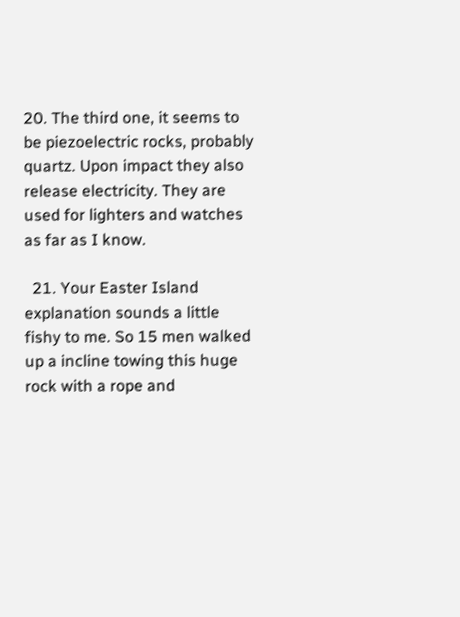20. The third one, it seems to be piezoelectric rocks, probably quartz. Upon impact they also release electricity. They are used for lighters and watches as far as I know.

  21. Your Easter Island explanation sounds a little fishy to me. So 15 men walked up a incline towing this huge rock with a rope and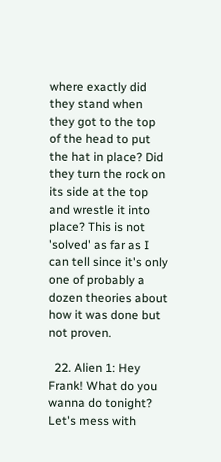where exactly did they stand when they got to the top of the head to put the hat in place? Did they turn the rock on its side at the top and wrestle it into place? This is not 'solved' as far as I can tell since it's only one of probably a dozen theories about how it was done but not proven.

  22. Alien 1: Hey Frank! What do you wanna do tonight? Let's mess with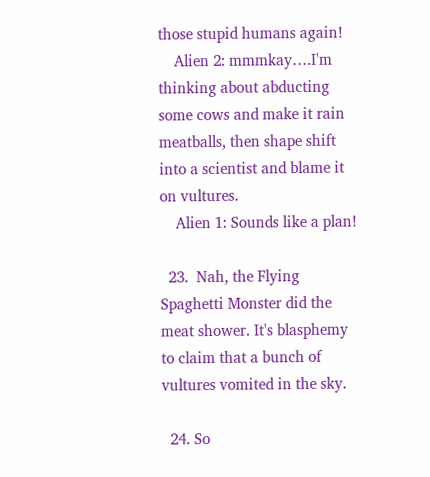those stupid humans again!
    Alien 2: mmmkay….I'm thinking about abducting some cows and make it rain meatballs, then shape shift into a scientist and blame it on vultures.
    Alien 1: Sounds like a plan!

  23.  Nah, the Flying Spaghetti Monster did the meat shower. It's blasphemy to claim that a bunch of vultures vomited in the sky.

  24. So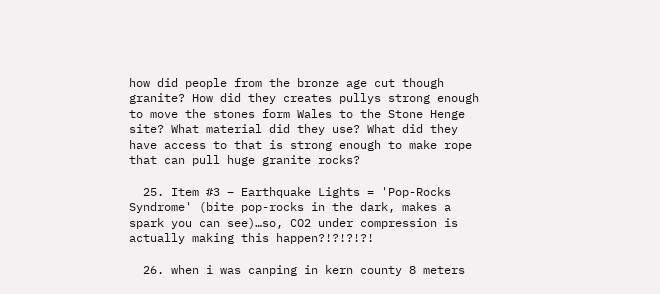how did people from the bronze age cut though granite? How did they creates pullys strong enough to move the stones form Wales to the Stone Henge site? What material did they use? What did they have access to that is strong enough to make rope that can pull huge granite rocks?

  25. Item #3 – Earthquake Lights = 'Pop-Rocks Syndrome' (bite pop-rocks in the dark, makes a spark you can see)…so, CO2 under compression is actually making this happen?!?!?!?!

  26. when i was canping in kern county 8 meters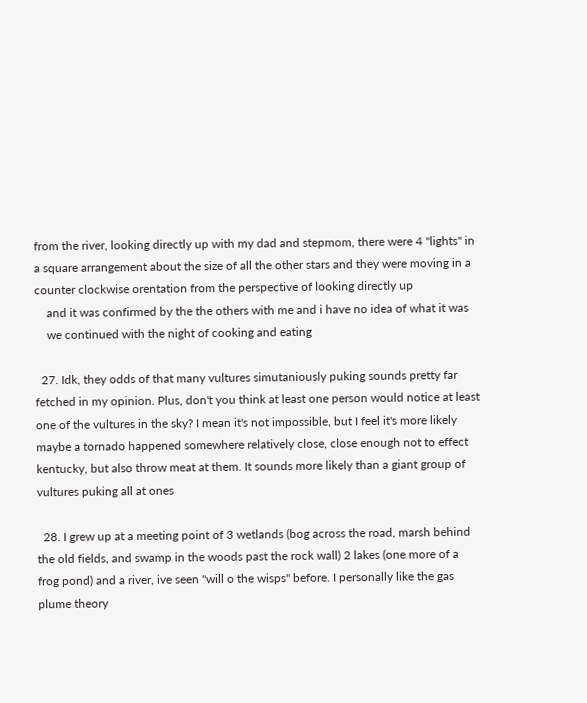from the river, looking directly up with my dad and stepmom, there were 4 "lights" in a square arrangement about the size of all the other stars and they were moving in a counter clockwise orentation from the perspective of looking directly up
    and it was confirmed by the the others with me and i have no idea of what it was
    we continued with the night of cooking and eating

  27. Idk, they odds of that many vultures simutaniously puking sounds pretty far fetched in my opinion. Plus, don't you think at least one person would notice at least one of the vultures in the sky? I mean it's not impossible, but I feel it's more likely maybe a tornado happened somewhere relatively close, close enough not to effect kentucky, but also throw meat at them. It sounds more likely than a giant group of vultures puking all at ones

  28. I grew up at a meeting point of 3 wetlands (bog across the road, marsh behind the old fields, and swamp in the woods past the rock wall) 2 lakes (one more of a frog pond) and a river, ive seen "will o the wisps" before. I personally like the gas plume theory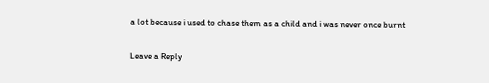a lot because i used to chase them as a child and i was never once burnt

Leave a Reply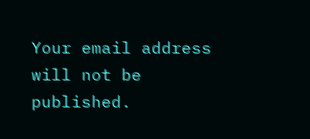Your email address will not be published.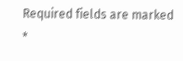Required fields are marked *